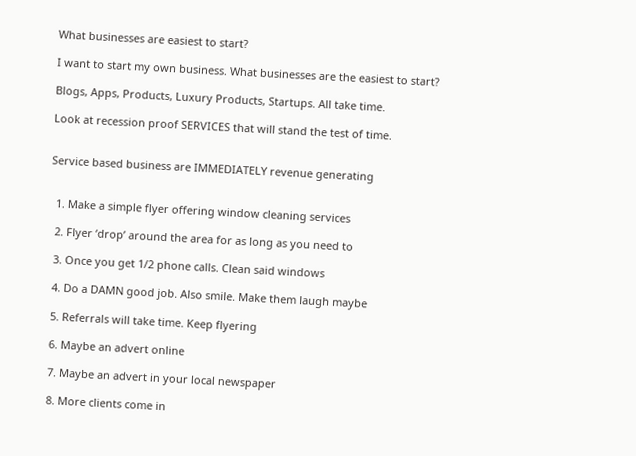What businesses are easiest to start?

I want to start my own business. What businesses are the easiest to start?

Blogs, Apps, Products, Luxury Products, Startups. All take time.

Look at recession proof SERVICES that will stand the test of time.


Service based business are IMMEDIATELY revenue generating


  1. Make a simple flyer offering window cleaning services

  2. Flyer ‘drop’ around the area for as long as you need to

  3. Once you get 1/2 phone calls. Clean said windows

  4. Do a DAMN good job. Also smile. Make them laugh maybe

  5. Referrals will take time. Keep flyering

  6. Maybe an advert online

  7. Maybe an advert in your local newspaper

  8. More clients come in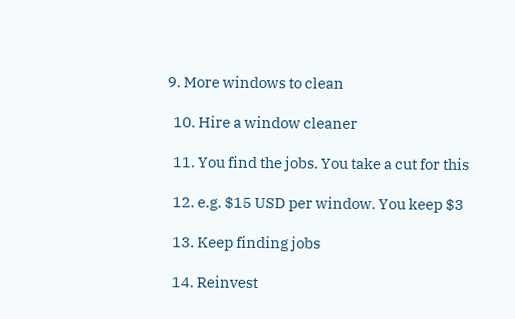9. More windows to clean

  10. Hire a window cleaner

  11. You find the jobs. You take a cut for this

  12. e.g. $15 USD per window. You keep $3

  13. Keep finding jobs

  14. Reinvest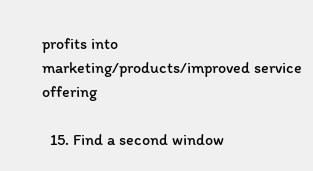profits into marketing/products/improved service offering

  15. Find a second window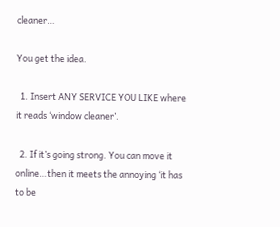cleaner…

You get the idea.

  1. Insert ANY SERVICE YOU LIKE where it reads ‘window cleaner’.

  2. If it’s going strong. You can move it online…then it meets the annoying ‘it has to be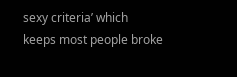sexy criteria’ which keeps most people broke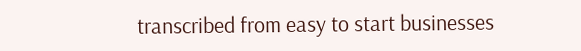transcribed from easy to start businesses